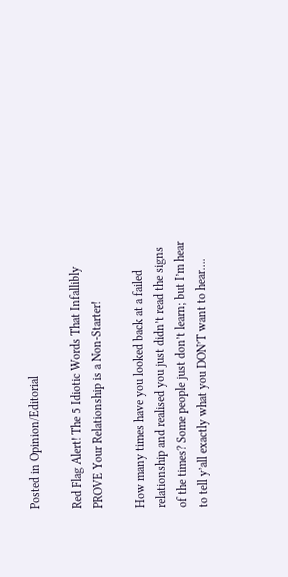Posted in Opinion/Editorial

Red Flag Alert! The 5 Idiotic Words That Infallibly PROVE Your Relationship is a Non-Starter!

How many times have you looked back at a failed relationship and realised you just didn’t read the signs of the times? Some people just don’t learn; but I’m hear to tell y’all exactly what you DON’T want to hear….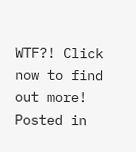WTF?! Click now to find out more!
Posted in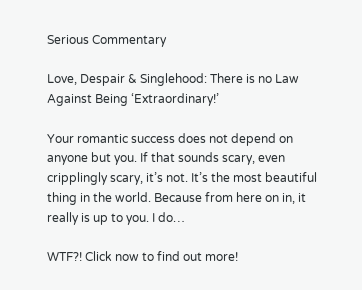Serious Commentary

Love, Despair & Singlehood: There is no Law Against Being ‘Extraordinary!’

Your romantic success does not depend on anyone but you. If that sounds scary, even cripplingly scary, it’s not. It’s the most beautiful thing in the world. Because from here on in, it really is up to you. I do…

WTF?! Click now to find out more!